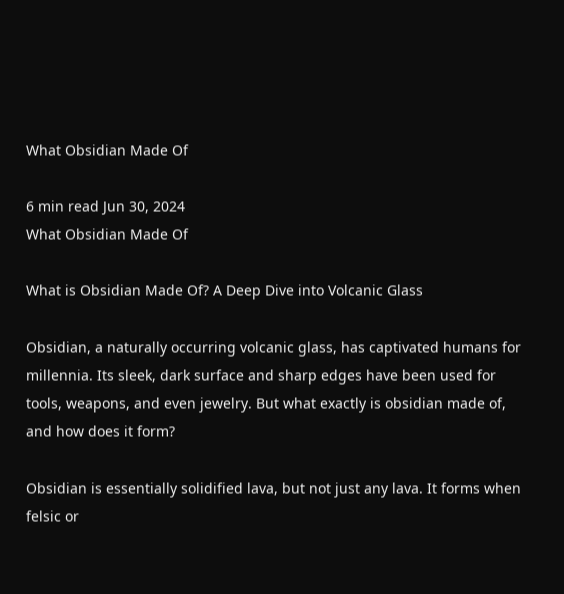What Obsidian Made Of

6 min read Jun 30, 2024
What Obsidian Made Of

What is Obsidian Made Of? A Deep Dive into Volcanic Glass

Obsidian, a naturally occurring volcanic glass, has captivated humans for millennia. Its sleek, dark surface and sharp edges have been used for tools, weapons, and even jewelry. But what exactly is obsidian made of, and how does it form?

Obsidian is essentially solidified lava, but not just any lava. It forms when felsic or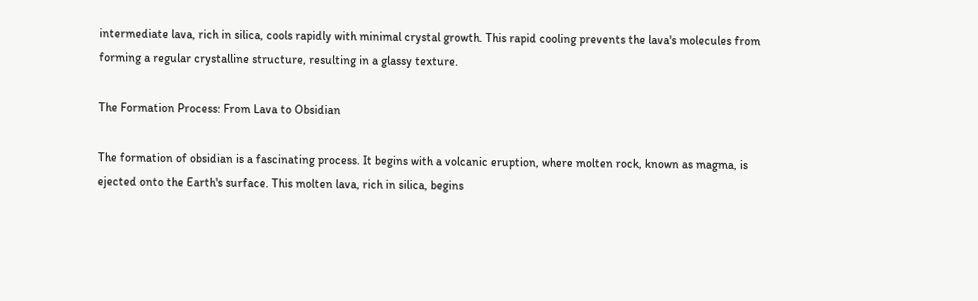intermediate lava, rich in silica, cools rapidly with minimal crystal growth. This rapid cooling prevents the lava's molecules from forming a regular crystalline structure, resulting in a glassy texture.

The Formation Process: From Lava to Obsidian

The formation of obsidian is a fascinating process. It begins with a volcanic eruption, where molten rock, known as magma, is ejected onto the Earth's surface. This molten lava, rich in silica, begins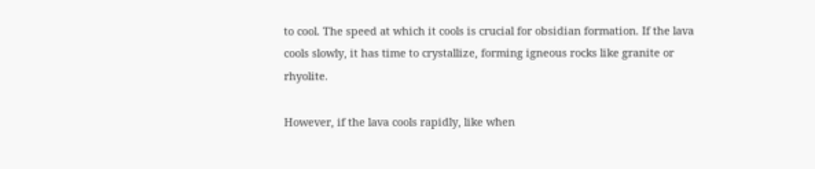to cool. The speed at which it cools is crucial for obsidian formation. If the lava cools slowly, it has time to crystallize, forming igneous rocks like granite or rhyolite.

However, if the lava cools rapidly, like when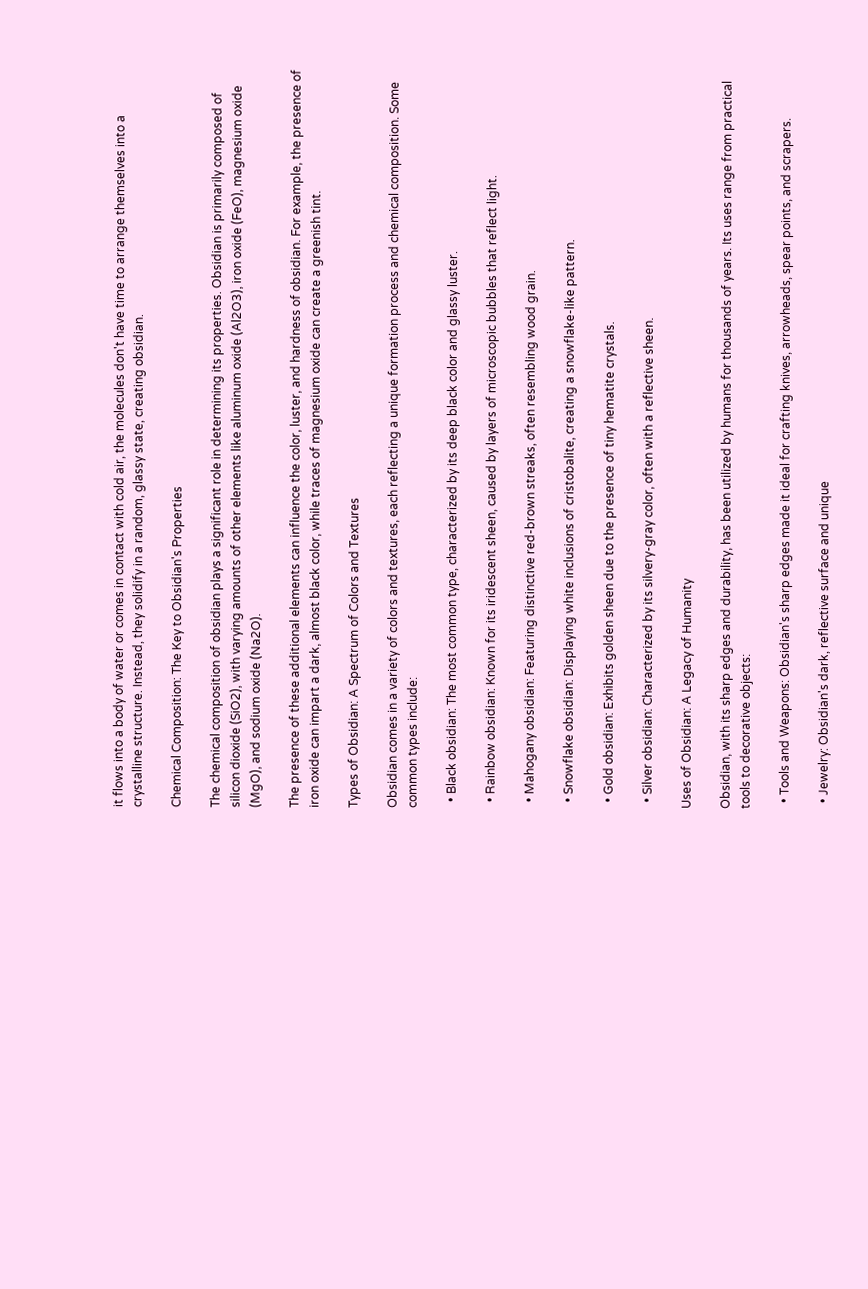it flows into a body of water or comes in contact with cold air, the molecules don't have time to arrange themselves into a crystalline structure. Instead, they solidify in a random, glassy state, creating obsidian.

Chemical Composition: The Key to Obsidian's Properties

The chemical composition of obsidian plays a significant role in determining its properties. Obsidian is primarily composed of silicon dioxide (SiO2), with varying amounts of other elements like aluminum oxide (Al2O3), iron oxide (FeO), magnesium oxide (MgO), and sodium oxide (Na2O).

The presence of these additional elements can influence the color, luster, and hardness of obsidian. For example, the presence of iron oxide can impart a dark, almost black color, while traces of magnesium oxide can create a greenish tint.

Types of Obsidian: A Spectrum of Colors and Textures

Obsidian comes in a variety of colors and textures, each reflecting a unique formation process and chemical composition. Some common types include:

  • Black obsidian: The most common type, characterized by its deep black color and glassy luster.

  • Rainbow obsidian: Known for its iridescent sheen, caused by layers of microscopic bubbles that reflect light.

  • Mahogany obsidian: Featuring distinctive red-brown streaks, often resembling wood grain.

  • Snowflake obsidian: Displaying white inclusions of cristobalite, creating a snowflake-like pattern.

  • Gold obsidian: Exhibits golden sheen due to the presence of tiny hematite crystals.

  • Silver obsidian: Characterized by its silvery-gray color, often with a reflective sheen.

Uses of Obsidian: A Legacy of Humanity

Obsidian, with its sharp edges and durability, has been utilized by humans for thousands of years. Its uses range from practical tools to decorative objects:

  • Tools and Weapons: Obsidian's sharp edges made it ideal for crafting knives, arrowheads, spear points, and scrapers.

  • Jewelry: Obsidian's dark, reflective surface and unique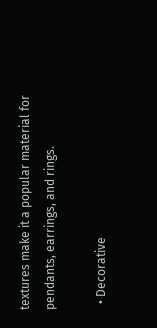textures make it a popular material for pendants, earrings, and rings.

  • Decorative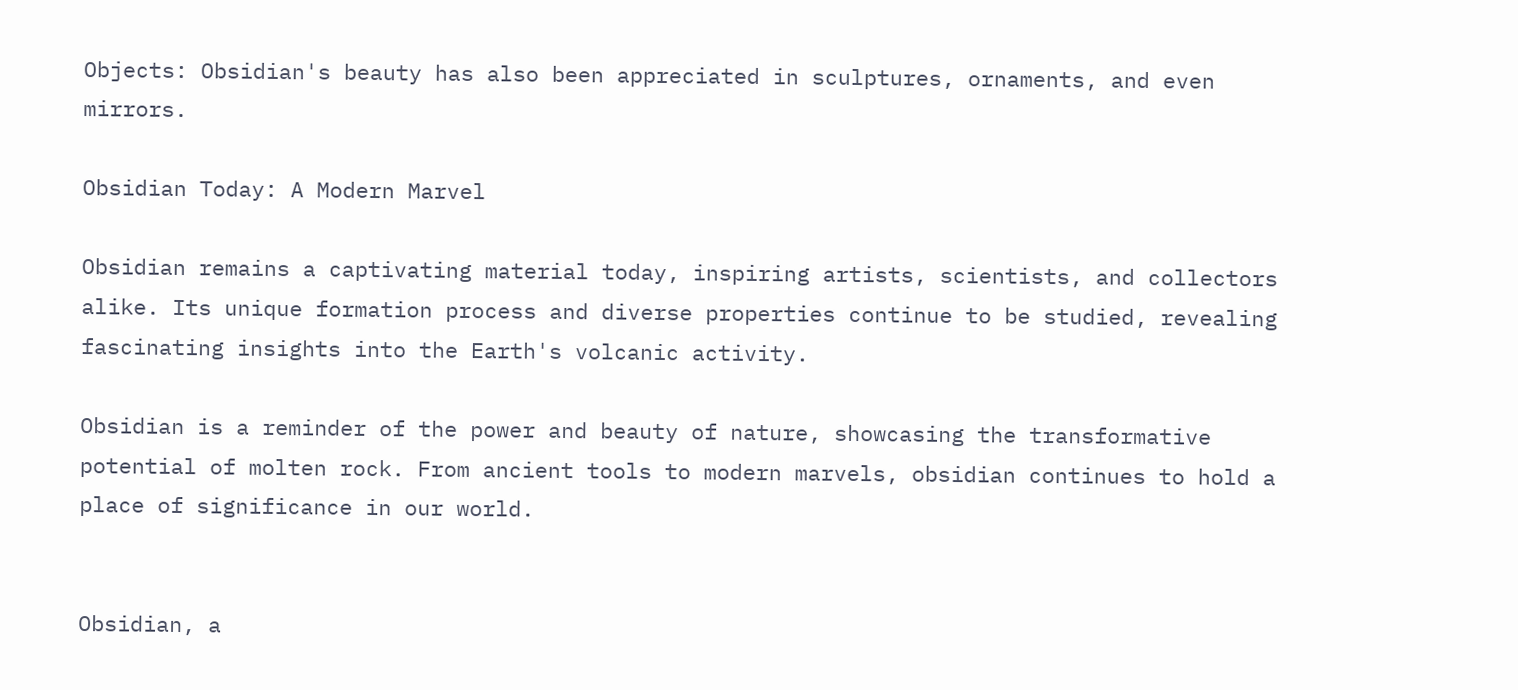Objects: Obsidian's beauty has also been appreciated in sculptures, ornaments, and even mirrors.

Obsidian Today: A Modern Marvel

Obsidian remains a captivating material today, inspiring artists, scientists, and collectors alike. Its unique formation process and diverse properties continue to be studied, revealing fascinating insights into the Earth's volcanic activity.

Obsidian is a reminder of the power and beauty of nature, showcasing the transformative potential of molten rock. From ancient tools to modern marvels, obsidian continues to hold a place of significance in our world.


Obsidian, a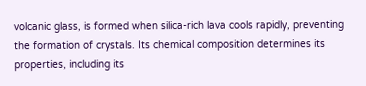volcanic glass, is formed when silica-rich lava cools rapidly, preventing the formation of crystals. Its chemical composition determines its properties, including its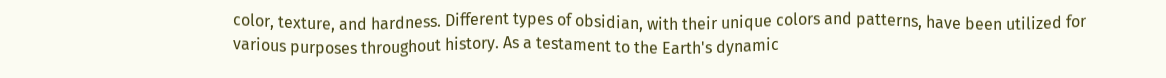color, texture, and hardness. Different types of obsidian, with their unique colors and patterns, have been utilized for various purposes throughout history. As a testament to the Earth's dynamic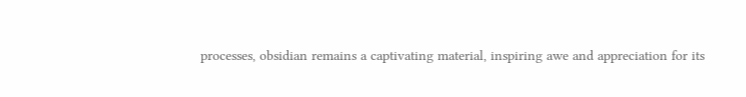processes, obsidian remains a captivating material, inspiring awe and appreciation for its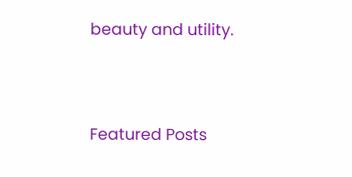beauty and utility.



Featured Posts